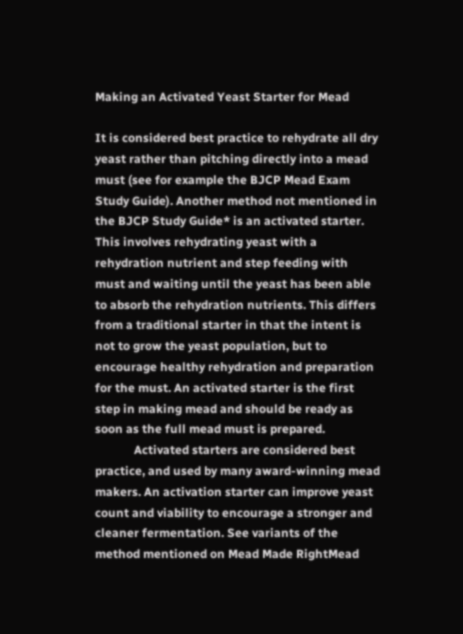Making an Activated Yeast Starter for Mead

It is considered best practice to rehydrate all dry yeast rather than pitching directly into a mead must (see for example the BJCP Mead Exam Study Guide). Another method not mentioned in the BJCP Study Guide* is an activated starter. This involves rehydrating yeast with a rehydration nutrient and step feeding with must and waiting until the yeast has been able to absorb the rehydration nutrients. This differs from a traditional starter in that the intent is not to grow the yeast population, but to encourage healthy rehydration and preparation for the must. An activated starter is the first step in making mead and should be ready as soon as the full mead must is prepared.
             Activated starters are considered best practice, and used by many award-winning mead makers. An activation starter can improve yeast count and viability to encourage a stronger and cleaner fermentation. See variants of the method mentioned on Mead Made RightMead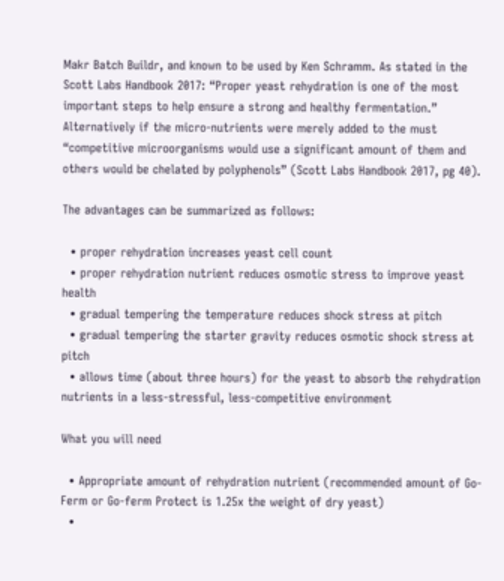Makr Batch Buildr, and known to be used by Ken Schramm. As stated in the Scott Labs Handbook 2017: “Proper yeast rehydration is one of the most important steps to help ensure a strong and healthy fermentation.” Alternatively if the micro-nutrients were merely added to the must “competitive microorganisms would use a significant amount of them and others would be chelated by polyphenols” (Scott Labs Handbook 2017, pg 40).

The advantages can be summarized as follows:

  • proper rehydration increases yeast cell count
  • proper rehydration nutrient reduces osmotic stress to improve yeast health
  • gradual tempering the temperature reduces shock stress at pitch
  • gradual tempering the starter gravity reduces osmotic shock stress at pitch
  • allows time (about three hours) for the yeast to absorb the rehydration nutrients in a less-stressful, less-competitive environment

What you will need

  • Appropriate amount of rehydration nutrient (recommended amount of Go-Ferm or Go-ferm Protect is 1.25x the weight of dry yeast)
  •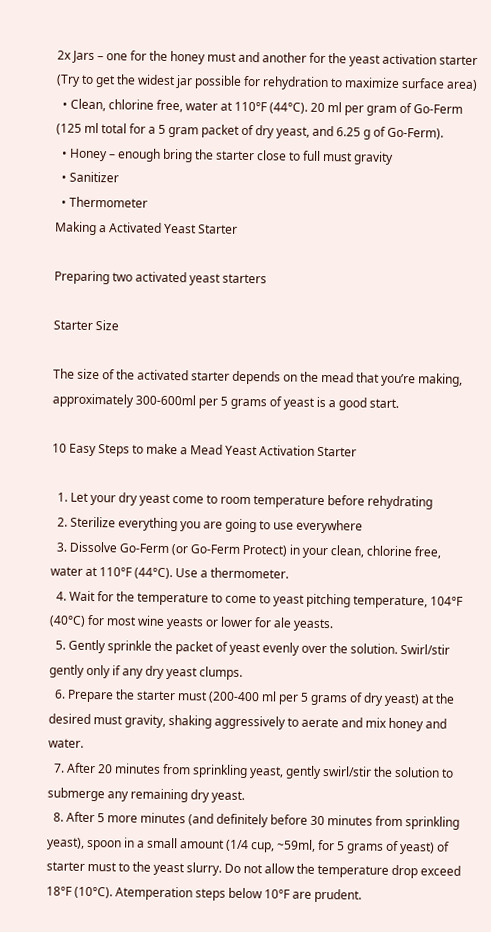2x Jars – one for the honey must and another for the yeast activation starter (Try to get the widest jar possible for rehydration to maximize surface area)
  • Clean, chlorine free, water at 110°F (44°C). 20 ml per gram of Go-Ferm (125 ml total for a 5 gram packet of dry yeast, and 6.25 g of Go-Ferm).
  • Honey – enough bring the starter close to full must gravity
  • Sanitizer
  • Thermometer
Making a Activated Yeast Starter

Preparing two activated yeast starters

Starter Size

The size of the activated starter depends on the mead that you’re making, approximately 300-600ml per 5 grams of yeast is a good start.

10 Easy Steps to make a Mead Yeast Activation Starter

  1. Let your dry yeast come to room temperature before rehydrating
  2. Sterilize everything you are going to use everywhere
  3. Dissolve Go-Ferm (or Go-Ferm Protect) in your clean, chlorine free, water at 110°F (44°C). Use a thermometer.
  4. Wait for the temperature to come to yeast pitching temperature, 104°F (40°C) for most wine yeasts or lower for ale yeasts.
  5. Gently sprinkle the packet of yeast evenly over the solution. Swirl/stir gently only if any dry yeast clumps.
  6. Prepare the starter must (200-400 ml per 5 grams of dry yeast) at the desired must gravity, shaking aggressively to aerate and mix honey and water.
  7. After 20 minutes from sprinkling yeast, gently swirl/stir the solution to submerge any remaining dry yeast.
  8. After 5 more minutes (and definitely before 30 minutes from sprinkling yeast), spoon in a small amount (1/4 cup, ~59ml, for 5 grams of yeast) of starter must to the yeast slurry. Do not allow the temperature drop exceed 18°F (10°C). Atemperation steps below 10°F are prudent.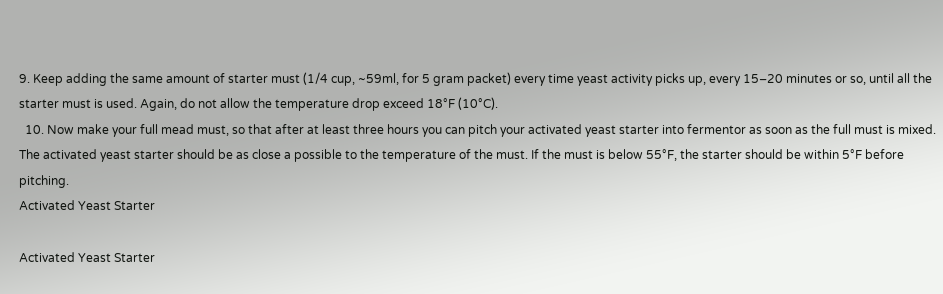9. Keep adding the same amount of starter must (1/4 cup, ~59ml, for 5 gram packet) every time yeast activity picks up, every 15–20 minutes or so, until all the starter must is used. Again, do not allow the temperature drop exceed 18°F (10°C).
  10. Now make your full mead must, so that after at least three hours you can pitch your activated yeast starter into fermentor as soon as the full must is mixed. The activated yeast starter should be as close a possible to the temperature of the must. If the must is below 55°F, the starter should be within 5°F before pitching.
Activated Yeast Starter

Activated Yeast Starter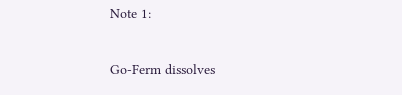Note 1:

Go-Ferm dissolves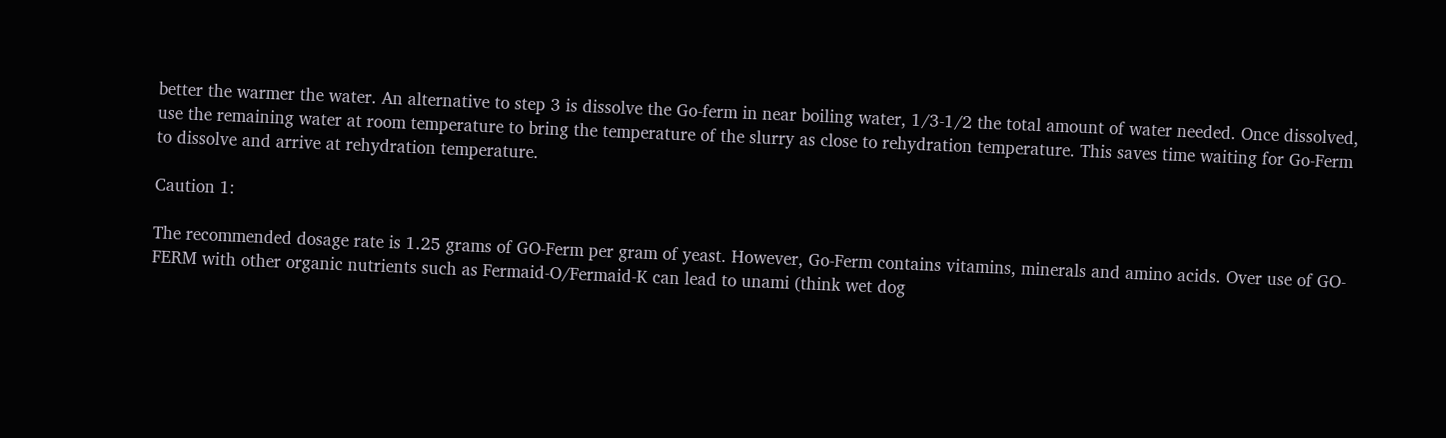better the warmer the water. An alternative to step 3 is dissolve the Go-ferm in near boiling water, 1/3-1/2 the total amount of water needed. Once dissolved, use the remaining water at room temperature to bring the temperature of the slurry as close to rehydration temperature. This saves time waiting for Go-Ferm to dissolve and arrive at rehydration temperature.

Caution 1:

The recommended dosage rate is 1.25 grams of GO-Ferm per gram of yeast. However, Go-Ferm contains vitamins, minerals and amino acids. Over use of GO-FERM with other organic nutrients such as Fermaid-O/Fermaid-K can lead to unami (think wet dog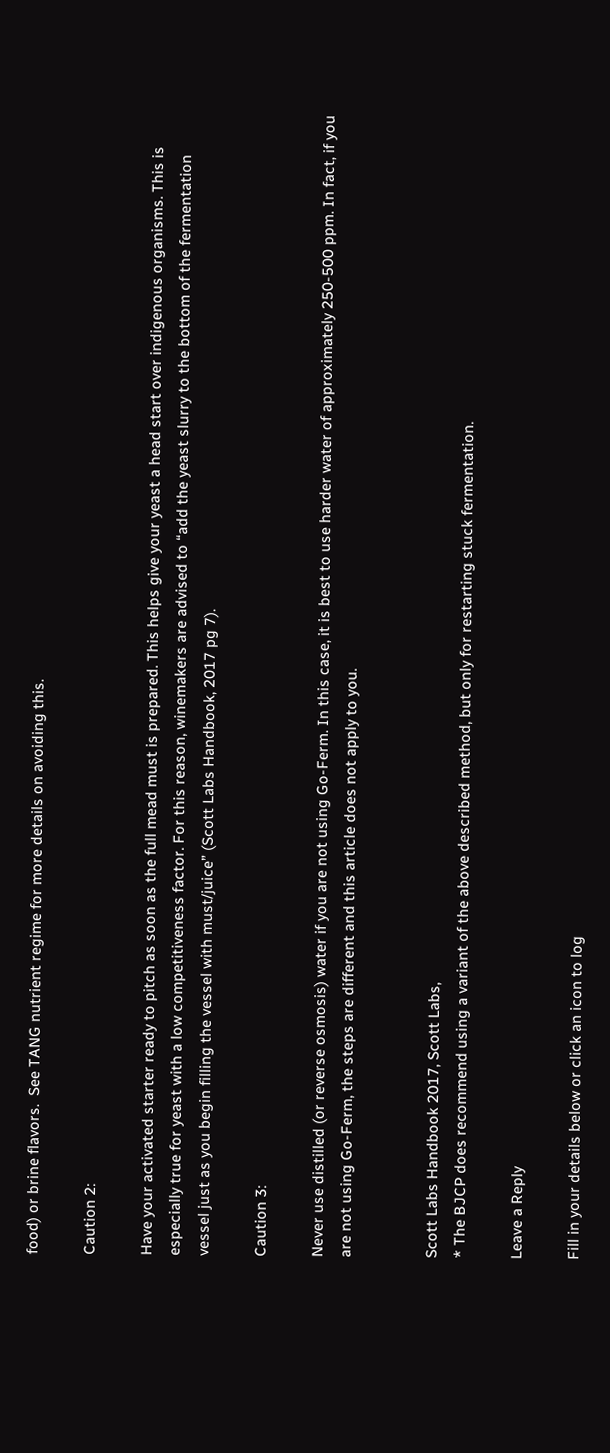food) or brine flavors.  See TANG nutrient regime for more details on avoiding this.

Caution 2:

Have your activated starter ready to pitch as soon as the full mead must is prepared. This helps give your yeast a head start over indigenous organisms. This is especially true for yeast with a low competitiveness factor. For this reason, winemakers are advised to “add the yeast slurry to the bottom of the fermentation vessel just as you begin filling the vessel with must/juice” (Scott Labs Handbook, 2017 pg 7).

Caution 3:

Never use distilled (or reverse osmosis) water if you are not using Go-Ferm. In this case, it is best to use harder water of approximately 250-500 ppm. In fact, if you are not using Go-Ferm, the steps are different and this article does not apply to you.


Scott Labs Handbook 2017, Scott Labs,
* The BJCP does recommend using a variant of the above described method, but only for restarting stuck fermentation.

Leave a Reply

Fill in your details below or click an icon to log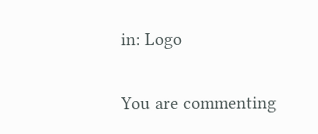in: Logo

You are commenting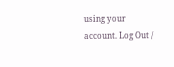using your account. Log Out /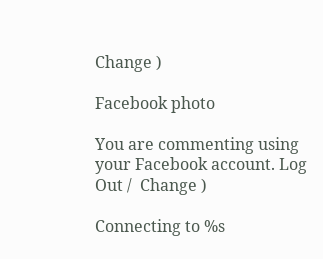Change )

Facebook photo

You are commenting using your Facebook account. Log Out /  Change )

Connecting to %s